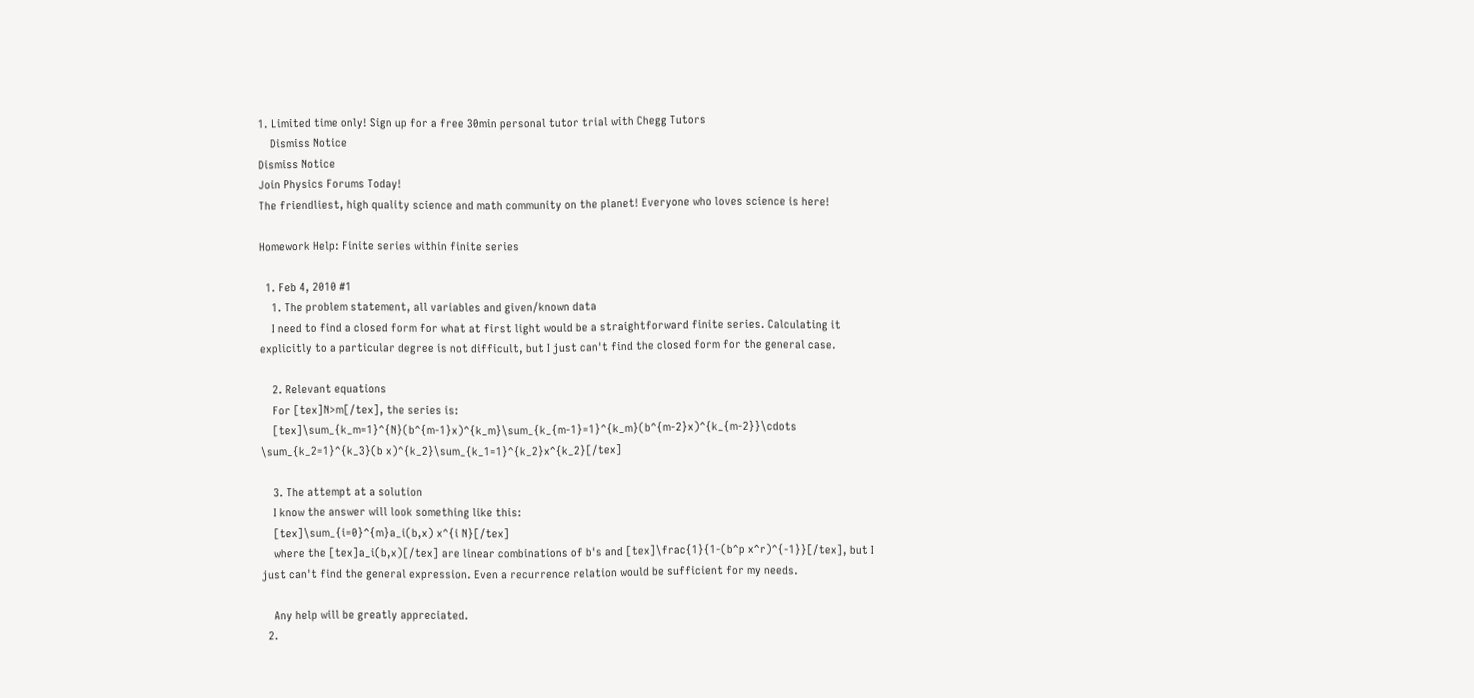1. Limited time only! Sign up for a free 30min personal tutor trial with Chegg Tutors
    Dismiss Notice
Dismiss Notice
Join Physics Forums Today!
The friendliest, high quality science and math community on the planet! Everyone who loves science is here!

Homework Help: Finite series within finite series

  1. Feb 4, 2010 #1
    1. The problem statement, all variables and given/known data
    I need to find a closed form for what at first light would be a straightforward finite series. Calculating it explicitly to a particular degree is not difficult, but I just can't find the closed form for the general case.

    2. Relevant equations
    For [tex]N>m[/tex], the series is:
    [tex]\sum_{k_m=1}^{N}(b^{m-1}x)^{k_m}\sum_{k_{m-1}=1}^{k_m}(b^{m-2}x)^{k_{m-2}}\cdots \sum_{k_2=1}^{k_3}(b x)^{k_2}\sum_{k_1=1}^{k_2}x^{k_2}[/tex]

    3. The attempt at a solution
    I know the answer will look something like this:
    [tex]\sum_{i=0}^{m}a_i(b,x) x^{i N}[/tex]
    where the [tex]a_i(b,x)[/tex] are linear combinations of b's and [tex]\frac{1}{1-(b^p x^r)^{-1}}[/tex], but I just can't find the general expression. Even a recurrence relation would be sufficient for my needs.

    Any help will be greatly appreciated.
  2.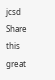jcsd
Share this great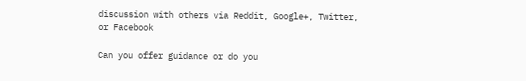discussion with others via Reddit, Google+, Twitter, or Facebook

Can you offer guidance or do you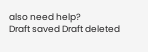also need help?
Draft saved Draft deleted